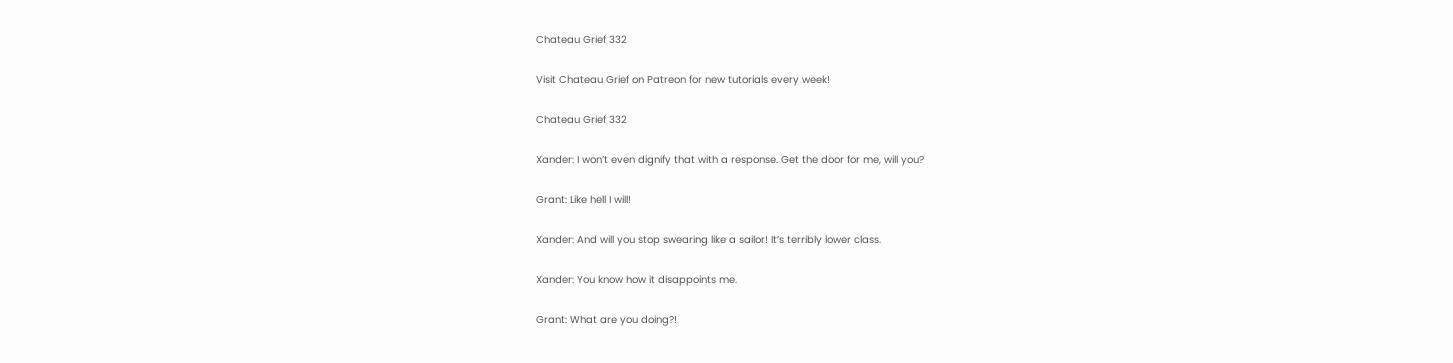Chateau Grief 332

Visit Chateau Grief on Patreon for new tutorials every week!

Chateau Grief 332

Xander: I won’t even dignify that with a response. Get the door for me, will you?

Grant: Like hell I will!

Xander: And will you stop swearing like a sailor! It’s terribly lower class.

Xander: You know how it disappoints me.

Grant: What are you doing?!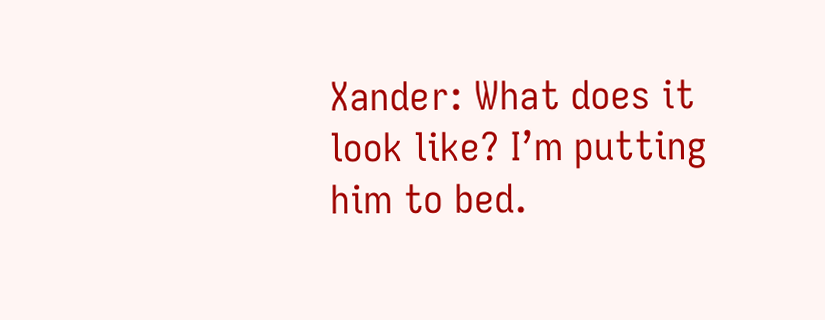Xander: What does it look like? I’m putting him to bed.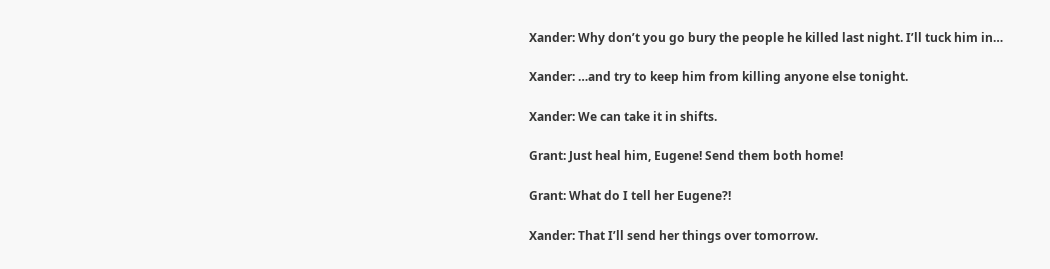Xander: Why don’t you go bury the people he killed last night. I’ll tuck him in…

Xander: …and try to keep him from killing anyone else tonight.

Xander: We can take it in shifts.

Grant: Just heal him, Eugene! Send them both home!

Grant: What do I tell her Eugene?!

Xander: That I’ll send her things over tomorrow.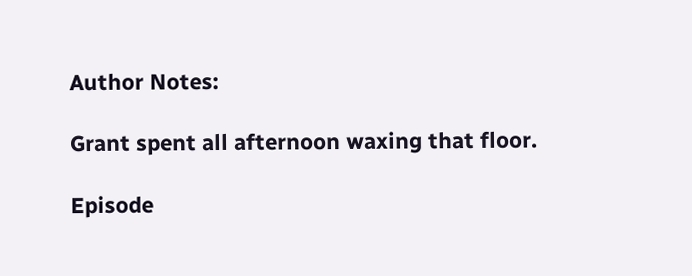Author Notes:

Grant spent all afternoon waxing that floor.

Episode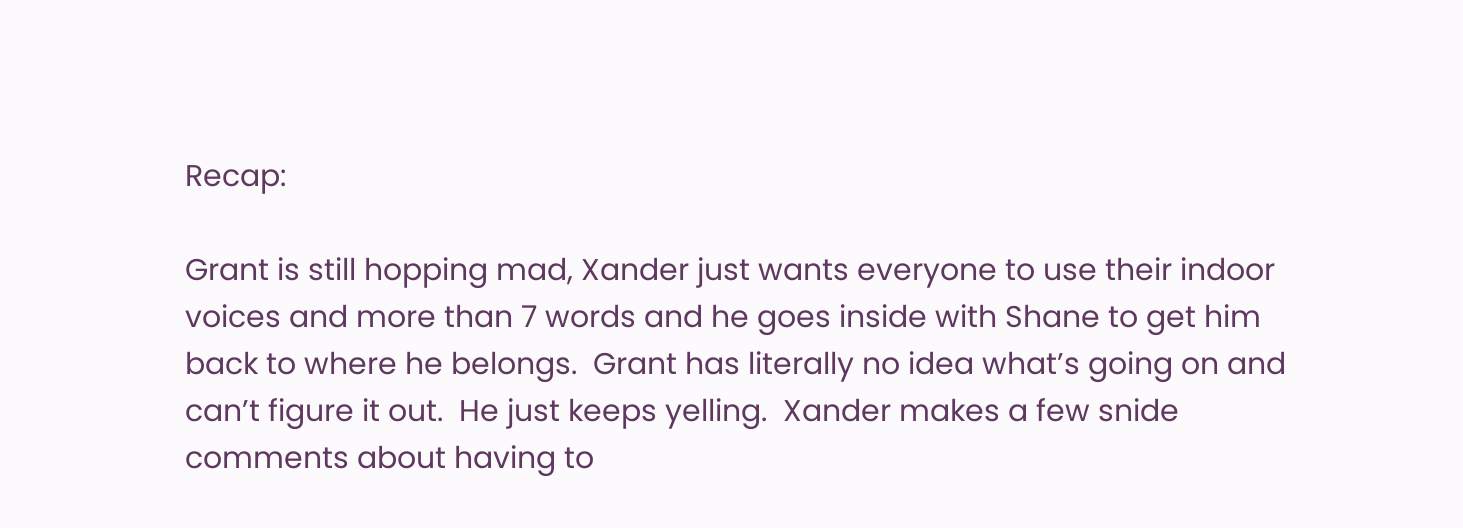Recap:

Grant is still hopping mad, Xander just wants everyone to use their indoor voices and more than 7 words and he goes inside with Shane to get him back to where he belongs.  Grant has literally no idea what’s going on and can’t figure it out.  He just keeps yelling.  Xander makes a few snide comments about having to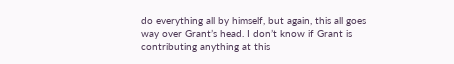do everything all by himself, but again, this all goes way over Grant’s head. I don’t know if Grant is contributing anything at this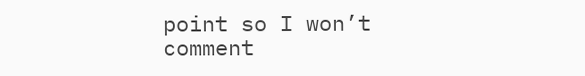point so I won’t comment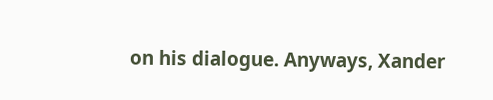on his dialogue. Anyways, Xander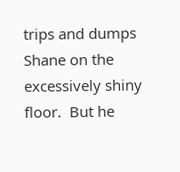trips and dumps Shane on the excessively shiny floor.  But he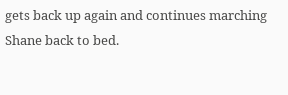gets back up again and continues marching Shane back to bed.